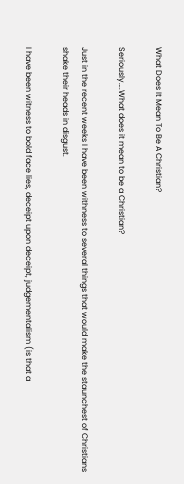What Does It Mean To Be A Christian?

Seriously….What does it mean to be a Christian?

Just in the recent weeks I have been withness to several things that would make the staunchest of Christians shake their heads in disgust.

I have been witness to bold face lies, deceipt upon deceipt, judgementalism (is that a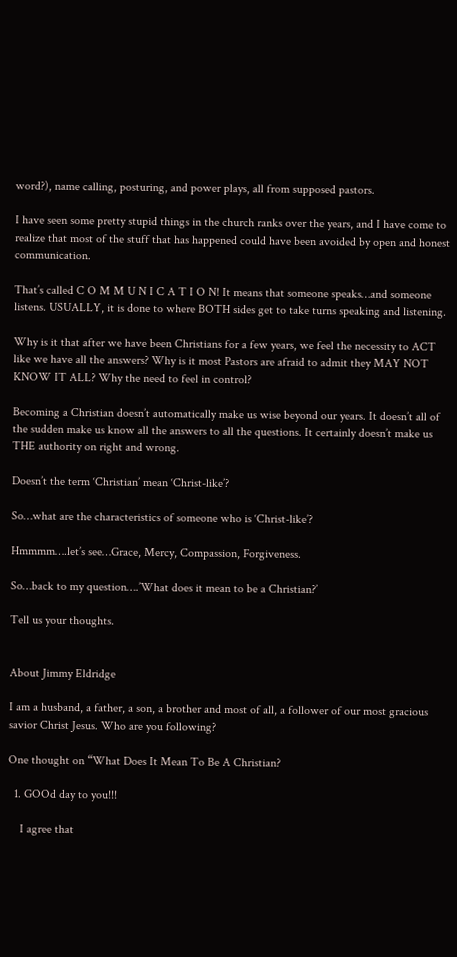word?), name calling, posturing, and power plays, all from supposed pastors.

I have seen some pretty stupid things in the church ranks over the years, and I have come to realize that most of the stuff that has happened could have been avoided by open and honest communication.

That’s called C O M M U N I C A T I O N! It means that someone speaks…and someone listens. USUALLY, it is done to where BOTH sides get to take turns speaking and listening.

Why is it that after we have been Christians for a few years, we feel the necessity to ACT like we have all the answers? Why is it most Pastors are afraid to admit they MAY NOT KNOW IT ALL? Why the need to feel in control?

Becoming a Christian doesn’t automatically make us wise beyond our years. It doesn’t all of the sudden make us know all the answers to all the questions. It certainly doesn’t make us THE authority on right and wrong.

Doesn’t the term ‘Christian’ mean ‘Christ-like’?

So…what are the characteristics of someone who is ‘Christ-like’?

Hmmmm….let’s see…Grace, Mercy, Compassion, Forgiveness.

So…back to my question….’What does it mean to be a Christian?’

Tell us your thoughts.


About Jimmy Eldridge

I am a husband, a father, a son, a brother and most of all, a follower of our most gracious savior Christ Jesus. Who are you following?

One thought on “What Does It Mean To Be A Christian?

  1. GOOd day to you!!!

    I agree that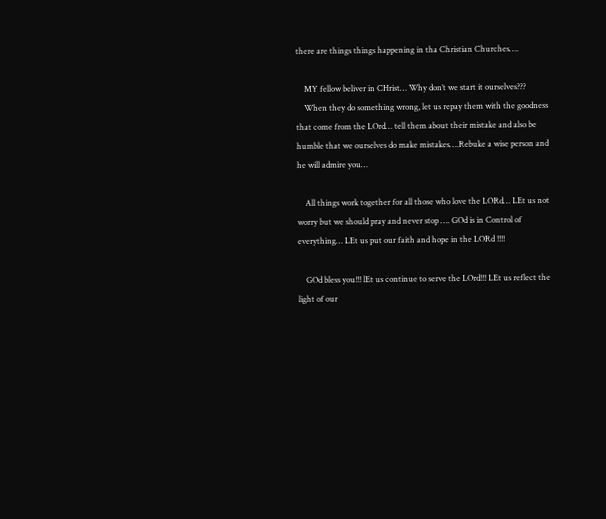there are things things happening in tha Christian Churches….

    MY fellow beliver in CHrist… Why don’t we start it ourselves???
    When they do something wrong, let us repay them with the goodness that come from the LOrd… tell them about their mistake and also be humble that we ourselves do make mistakes….Rebuke a wise person and he will admire you…

    All things work together for all those who love the LORd… LEt us not worry but we should pray and never stop …. GOd is in Control of everything… LEt us put our faith and hope in the LORd !!!!

    GOd bless you!!! lEt us continue to serve the LOrd!!! LEt us reflect the light of our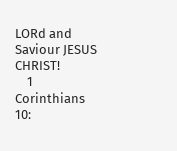LORd and Saviour JESUS CHRIST!
    1 Corinthians 10: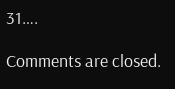31….

Comments are closed.